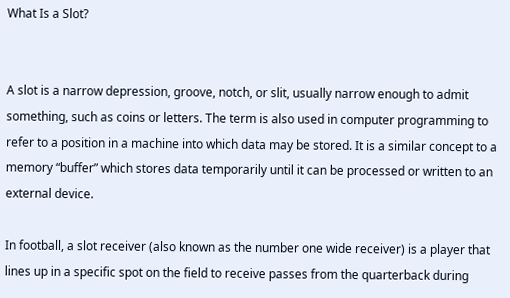What Is a Slot?


A slot is a narrow depression, groove, notch, or slit, usually narrow enough to admit something, such as coins or letters. The term is also used in computer programming to refer to a position in a machine into which data may be stored. It is a similar concept to a memory “buffer” which stores data temporarily until it can be processed or written to an external device.

In football, a slot receiver (also known as the number one wide receiver) is a player that lines up in a specific spot on the field to receive passes from the quarterback during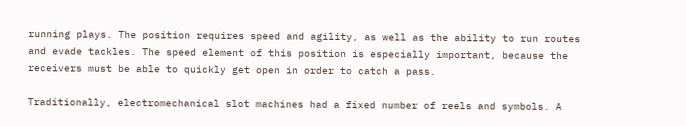running plays. The position requires speed and agility, as well as the ability to run routes and evade tackles. The speed element of this position is especially important, because the receivers must be able to quickly get open in order to catch a pass.

Traditionally, electromechanical slot machines had a fixed number of reels and symbols. A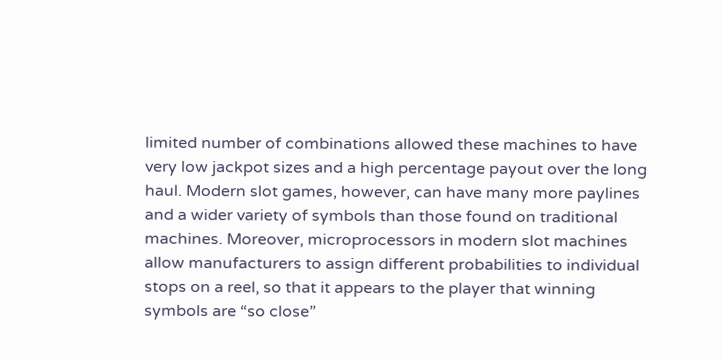limited number of combinations allowed these machines to have very low jackpot sizes and a high percentage payout over the long haul. Modern slot games, however, can have many more paylines and a wider variety of symbols than those found on traditional machines. Moreover, microprocessors in modern slot machines allow manufacturers to assign different probabilities to individual stops on a reel, so that it appears to the player that winning symbols are “so close”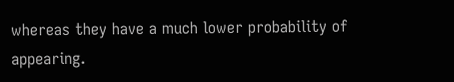whereas they have a much lower probability of appearing.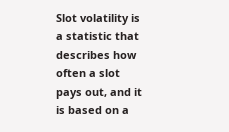Slot volatility is a statistic that describes how often a slot pays out, and it is based on a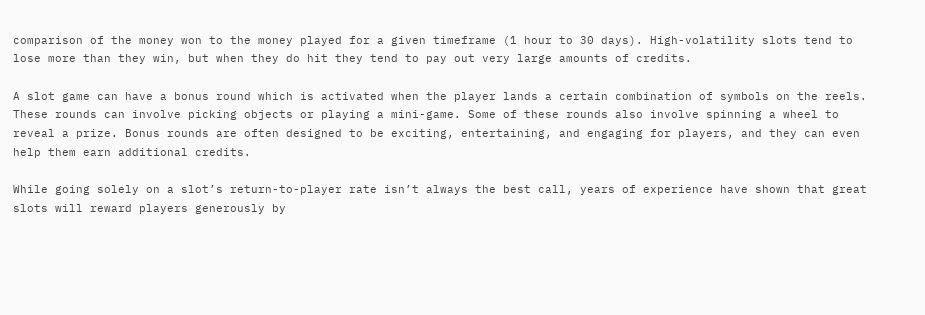comparison of the money won to the money played for a given timeframe (1 hour to 30 days). High-volatility slots tend to lose more than they win, but when they do hit they tend to pay out very large amounts of credits.

A slot game can have a bonus round which is activated when the player lands a certain combination of symbols on the reels. These rounds can involve picking objects or playing a mini-game. Some of these rounds also involve spinning a wheel to reveal a prize. Bonus rounds are often designed to be exciting, entertaining, and engaging for players, and they can even help them earn additional credits.

While going solely on a slot’s return-to-player rate isn’t always the best call, years of experience have shown that great slots will reward players generously by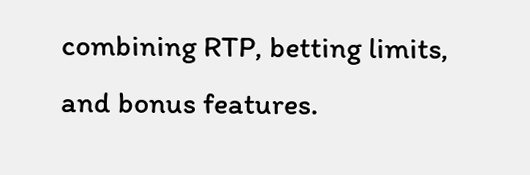combining RTP, betting limits, and bonus features.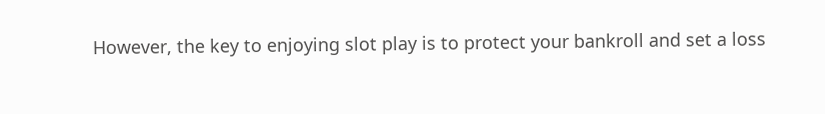However, the key to enjoying slot play is to protect your bankroll and set a loss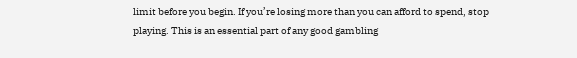limit before you begin. If you’re losing more than you can afford to spend, stop playing. This is an essential part of any good gambling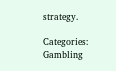strategy.

Categories: Gambling